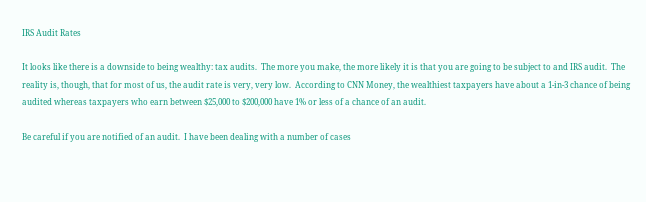IRS Audit Rates

It looks like there is a downside to being wealthy: tax audits.  The more you make, the more likely it is that you are going to be subject to and IRS audit.  The reality is, though, that for most of us, the audit rate is very, very low.  According to CNN Money, the wealthiest taxpayers have about a 1-in-3 chance of being audited whereas taxpayers who earn between $25,000 to $200,000 have 1% or less of a chance of an audit.

Be careful if you are notified of an audit.  I have been dealing with a number of cases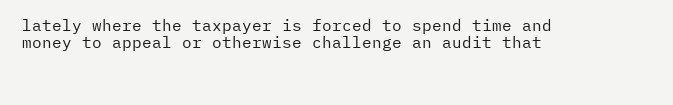lately where the taxpayer is forced to spend time and money to appeal or otherwise challenge an audit that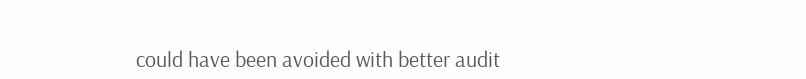could have been avoided with better audit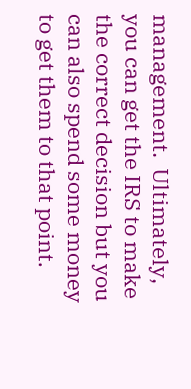management.  Ultimately, you can get the IRS to make the correct decision but you can also spend some money to get them to that point.